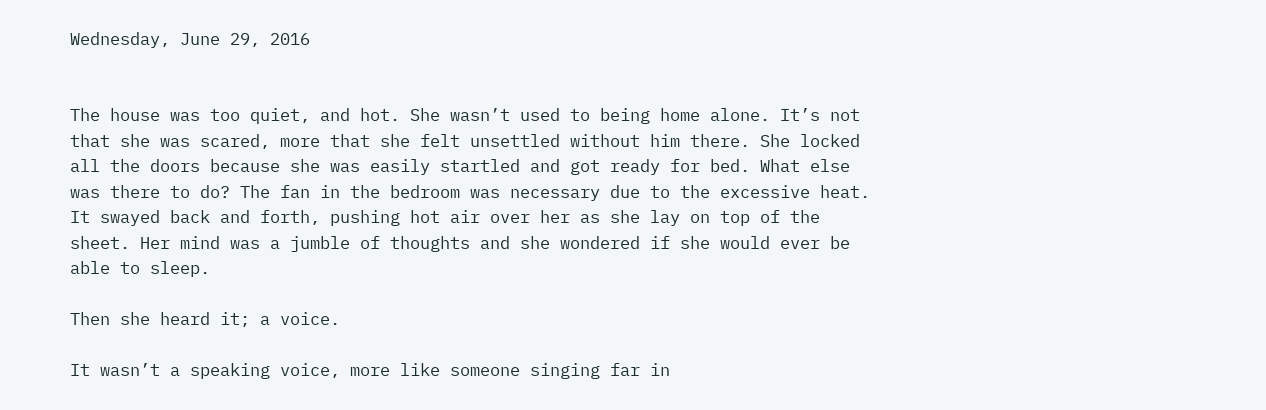Wednesday, June 29, 2016


The house was too quiet, and hot. She wasn’t used to being home alone. It’s not that she was scared, more that she felt unsettled without him there. She locked all the doors because she was easily startled and got ready for bed. What else was there to do? The fan in the bedroom was necessary due to the excessive heat. It swayed back and forth, pushing hot air over her as she lay on top of the sheet. Her mind was a jumble of thoughts and she wondered if she would ever be able to sleep.

Then she heard it; a voice.

It wasn’t a speaking voice, more like someone singing far in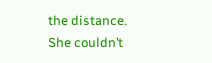the distance. She couldn’t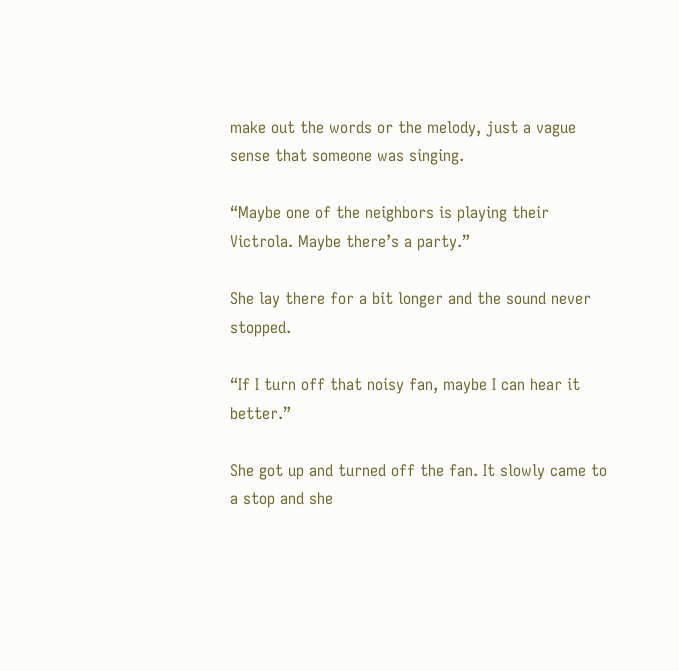make out the words or the melody, just a vague sense that someone was singing.

“Maybe one of the neighbors is playing their Victrola. Maybe there’s a party.”

She lay there for a bit longer and the sound never stopped.

“If I turn off that noisy fan, maybe I can hear it better.”

She got up and turned off the fan. It slowly came to a stop and she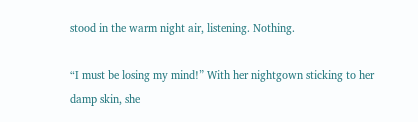stood in the warm night air, listening. Nothing.

“I must be losing my mind!” With her nightgown sticking to her damp skin, she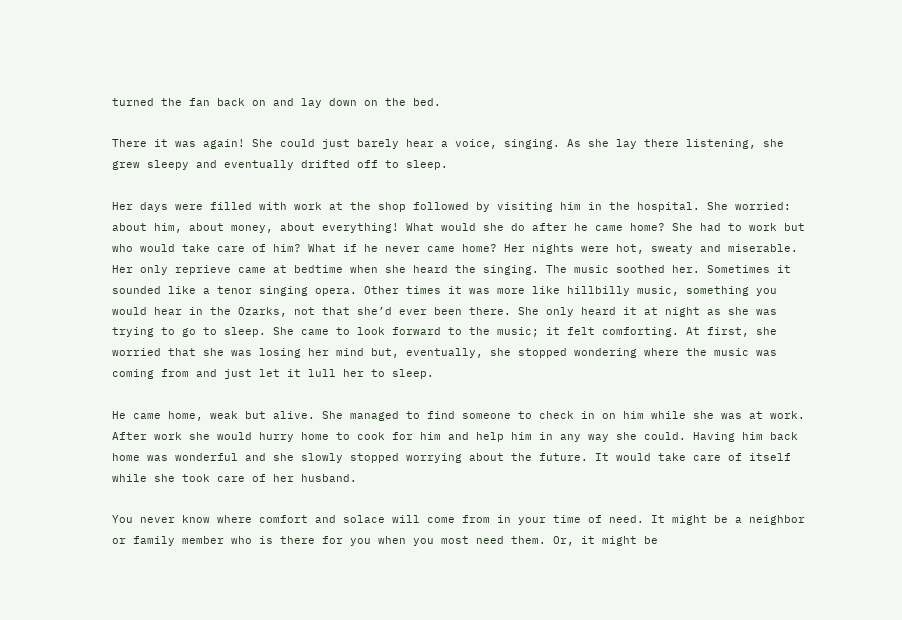turned the fan back on and lay down on the bed.

There it was again! She could just barely hear a voice, singing. As she lay there listening, she grew sleepy and eventually drifted off to sleep.

Her days were filled with work at the shop followed by visiting him in the hospital. She worried: about him, about money, about everything! What would she do after he came home? She had to work but who would take care of him? What if he never came home? Her nights were hot, sweaty and miserable. Her only reprieve came at bedtime when she heard the singing. The music soothed her. Sometimes it sounded like a tenor singing opera. Other times it was more like hillbilly music, something you would hear in the Ozarks, not that she’d ever been there. She only heard it at night as she was trying to go to sleep. She came to look forward to the music; it felt comforting. At first, she worried that she was losing her mind but, eventually, she stopped wondering where the music was coming from and just let it lull her to sleep.

He came home, weak but alive. She managed to find someone to check in on him while she was at work. After work she would hurry home to cook for him and help him in any way she could. Having him back home was wonderful and she slowly stopped worrying about the future. It would take care of itself while she took care of her husband.

You never know where comfort and solace will come from in your time of need. It might be a neighbor or family member who is there for you when you most need them. Or, it might be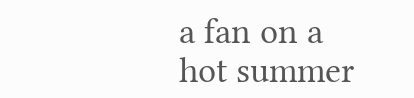a fan on a hot summer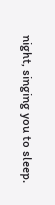night, singing you to sleep.